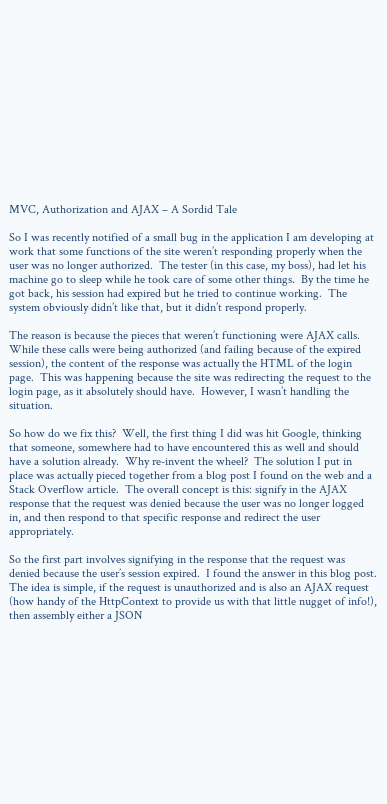MVC, Authorization and AJAX – A Sordid Tale

So I was recently notified of a small bug in the application I am developing at work that some functions of the site weren’t responding properly when the user was no longer authorized.  The tester (in this case, my boss), had let his machine go to sleep while he took care of some other things.  By the time he got back, his session had expired but he tried to continue working.  The system obviously didn’t like that, but it didn’t respond properly.

The reason is because the pieces that weren’t functioning were AJAX calls.  While these calls were being authorized (and failing because of the expired session), the content of the response was actually the HTML of the login page.  This was happening because the site was redirecting the request to the login page, as it absolutely should have.  However, I wasn’t handling the situation.

So how do we fix this?  Well, the first thing I did was hit Google, thinking that someone, somewhere had to have encountered this as well and should have a solution already.  Why re-invent the wheel?  The solution I put in place was actually pieced together from a blog post I found on the web and a Stack Overflow article.  The overall concept is this: signify in the AJAX response that the request was denied because the user was no longer logged in, and then respond to that specific response and redirect the user appropriately.

So the first part involves signifying in the response that the request was denied because the user’s session expired.  I found the answer in this blog post.  The idea is simple, if the request is unauthorized and is also an AJAX request (how handy of the HttpContext to provide us with that little nugget of info!), then assembly either a JSON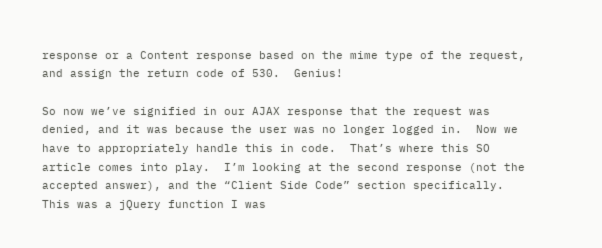response or a Content response based on the mime type of the request, and assign the return code of 530.  Genius!

So now we’ve signified in our AJAX response that the request was denied, and it was because the user was no longer logged in.  Now we have to appropriately handle this in code.  That’s where this SO article comes into play.  I’m looking at the second response (not the accepted answer), and the “Client Side Code” section specifically.  This was a jQuery function I was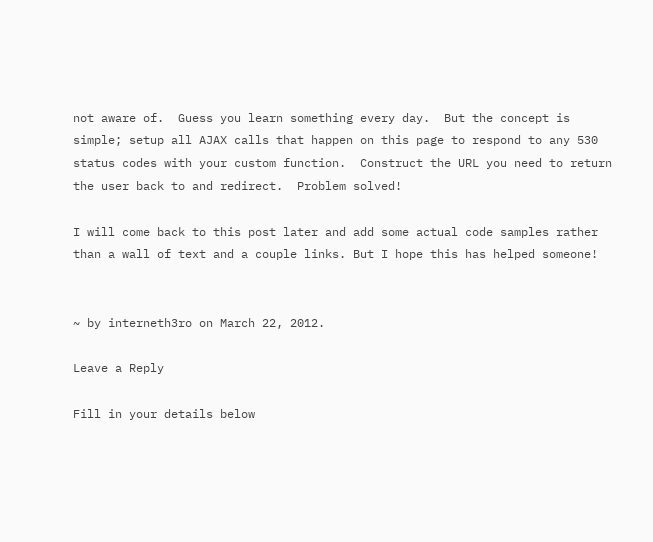not aware of.  Guess you learn something every day.  But the concept is simple; setup all AJAX calls that happen on this page to respond to any 530 status codes with your custom function.  Construct the URL you need to return the user back to and redirect.  Problem solved!

I will come back to this post later and add some actual code samples rather than a wall of text and a couple links. But I hope this has helped someone!


~ by interneth3ro on March 22, 2012.

Leave a Reply

Fill in your details below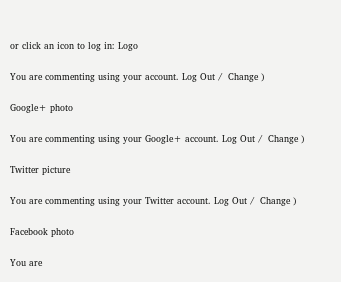or click an icon to log in: Logo

You are commenting using your account. Log Out /  Change )

Google+ photo

You are commenting using your Google+ account. Log Out /  Change )

Twitter picture

You are commenting using your Twitter account. Log Out /  Change )

Facebook photo

You are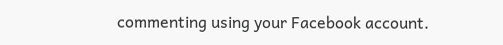commenting using your Facebook account.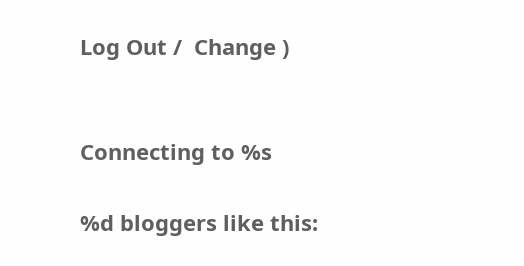Log Out /  Change )


Connecting to %s

%d bloggers like this: